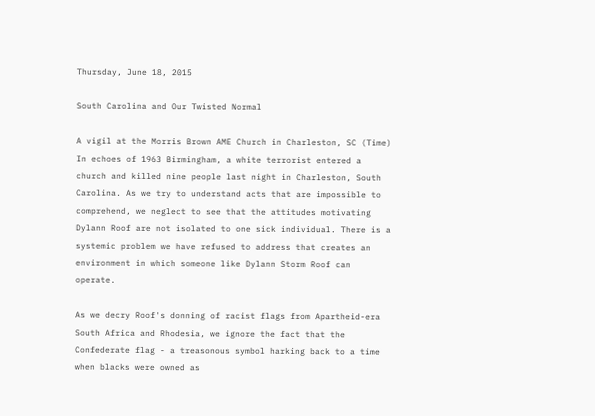Thursday, June 18, 2015

South Carolina and Our Twisted Normal

A vigil at the Morris Brown AME Church in Charleston, SC (Time)
In echoes of 1963 Birmingham, a white terrorist entered a church and killed nine people last night in Charleston, South Carolina. As we try to understand acts that are impossible to comprehend, we neglect to see that the attitudes motivating Dylann Roof are not isolated to one sick individual. There is a systemic problem we have refused to address that creates an environment in which someone like Dylann Storm Roof can operate.

As we decry Roof's donning of racist flags from Apartheid-era South Africa and Rhodesia, we ignore the fact that the Confederate flag - a treasonous symbol harking back to a time when blacks were owned as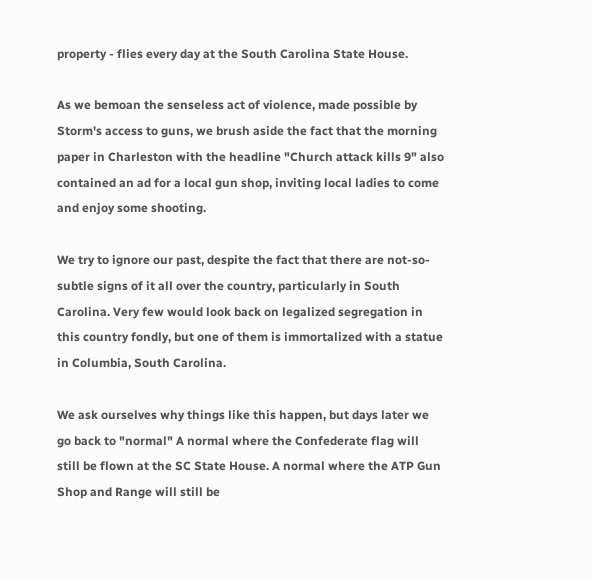property - flies every day at the South Carolina State House.

As we bemoan the senseless act of violence, made possible by Storm's access to guns, we brush aside the fact that the morning paper in Charleston with the headline "Church attack kills 9" also contained an ad for a local gun shop, inviting local ladies to come and enjoy some shooting.

We try to ignore our past, despite the fact that there are not-so-subtle signs of it all over the country, particularly in South Carolina. Very few would look back on legalized segregation in this country fondly, but one of them is immortalized with a statue in Columbia, South Carolina.

We ask ourselves why things like this happen, but days later we go back to "normal" A normal where the Confederate flag will still be flown at the SC State House. A normal where the ATP Gun Shop and Range will still be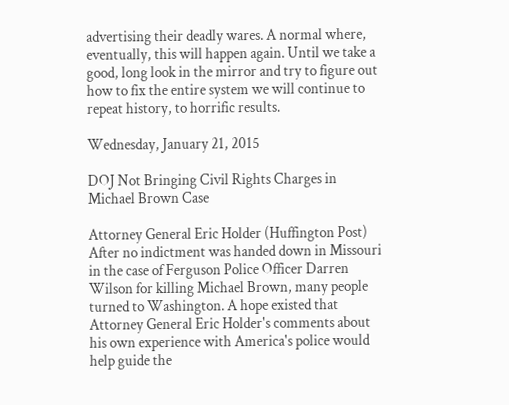advertising their deadly wares. A normal where, eventually, this will happen again. Until we take a good, long look in the mirror and try to figure out how to fix the entire system we will continue to repeat history, to horrific results.

Wednesday, January 21, 2015

DOJ Not Bringing Civil Rights Charges in Michael Brown Case

Attorney General Eric Holder (Huffington Post)
After no indictment was handed down in Missouri in the case of Ferguson Police Officer Darren Wilson for killing Michael Brown, many people turned to Washington. A hope existed that Attorney General Eric Holder's comments about his own experience with America's police would help guide the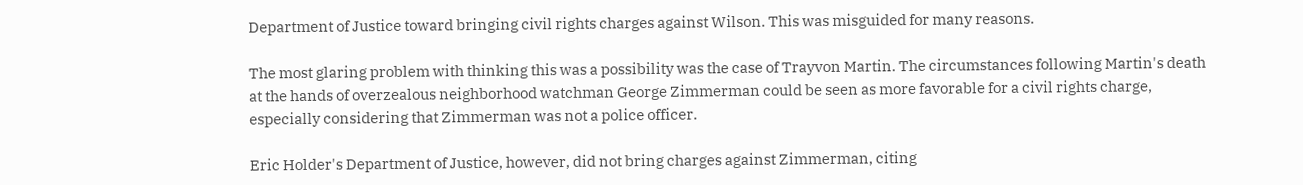Department of Justice toward bringing civil rights charges against Wilson. This was misguided for many reasons.

The most glaring problem with thinking this was a possibility was the case of Trayvon Martin. The circumstances following Martin's death at the hands of overzealous neighborhood watchman George Zimmerman could be seen as more favorable for a civil rights charge, especially considering that Zimmerman was not a police officer.

Eric Holder's Department of Justice, however, did not bring charges against Zimmerman, citing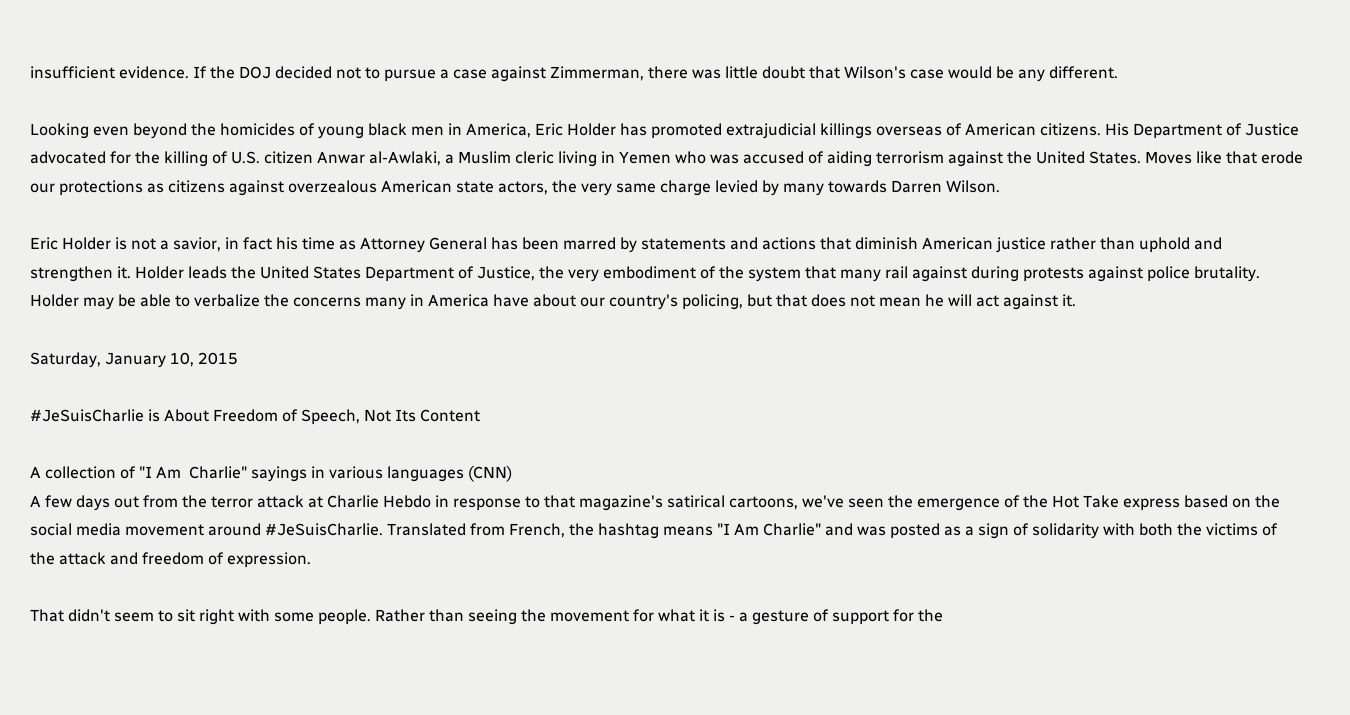insufficient evidence. If the DOJ decided not to pursue a case against Zimmerman, there was little doubt that Wilson's case would be any different.

Looking even beyond the homicides of young black men in America, Eric Holder has promoted extrajudicial killings overseas of American citizens. His Department of Justice advocated for the killing of U.S. citizen Anwar al-Awlaki, a Muslim cleric living in Yemen who was accused of aiding terrorism against the United States. Moves like that erode our protections as citizens against overzealous American state actors, the very same charge levied by many towards Darren Wilson.

Eric Holder is not a savior, in fact his time as Attorney General has been marred by statements and actions that diminish American justice rather than uphold and strengthen it. Holder leads the United States Department of Justice, the very embodiment of the system that many rail against during protests against police brutality. Holder may be able to verbalize the concerns many in America have about our country's policing, but that does not mean he will act against it.

Saturday, January 10, 2015

#JeSuisCharlie is About Freedom of Speech, Not Its Content

A collection of "I Am  Charlie" sayings in various languages (CNN)
A few days out from the terror attack at Charlie Hebdo in response to that magazine's satirical cartoons, we've seen the emergence of the Hot Take express based on the social media movement around #JeSuisCharlie. Translated from French, the hashtag means "I Am Charlie" and was posted as a sign of solidarity with both the victims of the attack and freedom of expression.

That didn't seem to sit right with some people. Rather than seeing the movement for what it is - a gesture of support for the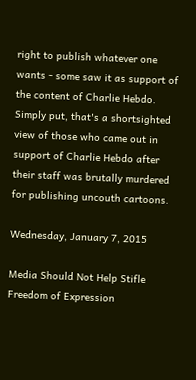right to publish whatever one wants - some saw it as support of the content of Charlie Hebdo. Simply put, that's a shortsighted view of those who came out in support of Charlie Hebdo after their staff was brutally murdered for publishing uncouth cartoons.

Wednesday, January 7, 2015

Media Should Not Help Stifle Freedom of Expression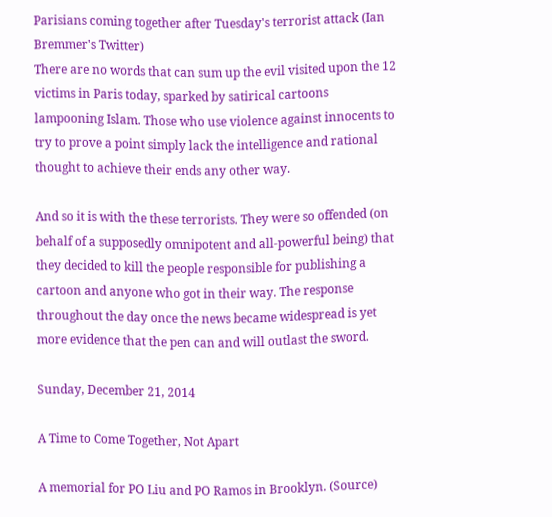Parisians coming together after Tuesday's terrorist attack (Ian Bremmer's Twitter)
There are no words that can sum up the evil visited upon the 12 victims in Paris today, sparked by satirical cartoons lampooning Islam. Those who use violence against innocents to try to prove a point simply lack the intelligence and rational thought to achieve their ends any other way.

And so it is with the these terrorists. They were so offended (on behalf of a supposedly omnipotent and all-powerful being) that they decided to kill the people responsible for publishing a cartoon and anyone who got in their way. The response throughout the day once the news became widespread is yet more evidence that the pen can and will outlast the sword.

Sunday, December 21, 2014

A Time to Come Together, Not Apart

A memorial for PO Liu and PO Ramos in Brooklyn. (Source)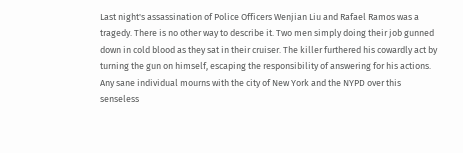Last night's assassination of Police Officers Wenjian Liu and Rafael Ramos was a tragedy. There is no other way to describe it. Two men simply doing their job gunned down in cold blood as they sat in their cruiser. The killer furthered his cowardly act by turning the gun on himself, escaping the responsibility of answering for his actions. Any sane individual mourns with the city of New York and the NYPD over this senseless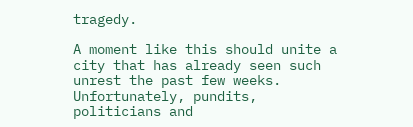tragedy.

A moment like this should unite a city that has already seen such unrest the past few weeks. Unfortunately, pundits, politicians and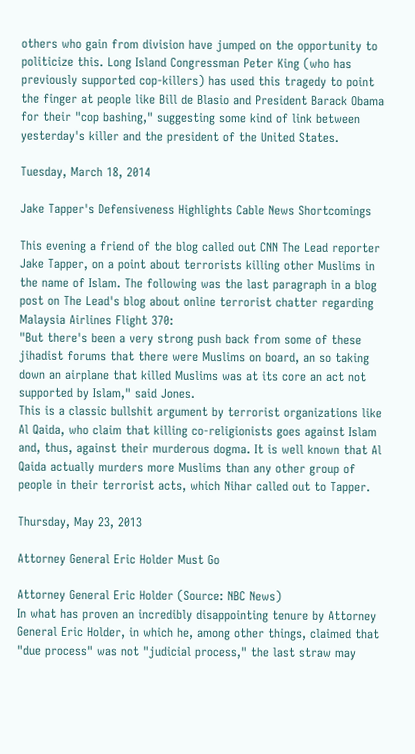others who gain from division have jumped on the opportunity to politicize this. Long Island Congressman Peter King (who has previously supported cop-killers) has used this tragedy to point the finger at people like Bill de Blasio and President Barack Obama for their "cop bashing," suggesting some kind of link between yesterday's killer and the president of the United States.

Tuesday, March 18, 2014

Jake Tapper's Defensiveness Highlights Cable News Shortcomings

This evening a friend of the blog called out CNN The Lead reporter Jake Tapper, on a point about terrorists killing other Muslims in the name of Islam. The following was the last paragraph in a blog post on The Lead's blog about online terrorist chatter regarding Malaysia Airlines Flight 370:
"But there's been a very strong push back from some of these jihadist forums that there were Muslims on board, an so taking down an airplane that killed Muslims was at its core an act not supported by Islam," said Jones.
This is a classic bullshit argument by terrorist organizations like Al Qaida, who claim that killing co-religionists goes against Islam and, thus, against their murderous dogma. It is well known that Al Qaida actually murders more Muslims than any other group of people in their terrorist acts, which Nihar called out to Tapper.

Thursday, May 23, 2013

Attorney General Eric Holder Must Go

Attorney General Eric Holder (Source: NBC News)
In what has proven an incredibly disappointing tenure by Attorney General Eric Holder, in which he, among other things, claimed that "due process" was not "judicial process," the last straw may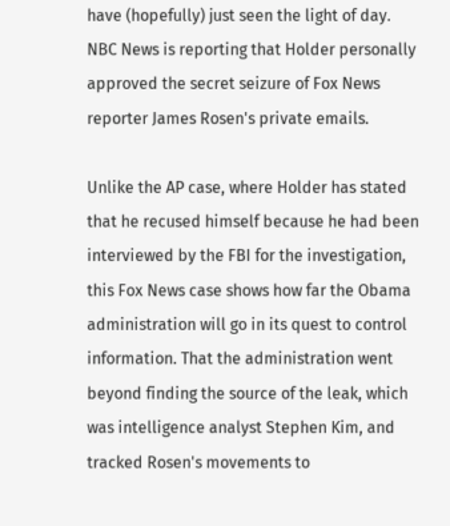have (hopefully) just seen the light of day. NBC News is reporting that Holder personally approved the secret seizure of Fox News reporter James Rosen's private emails.

Unlike the AP case, where Holder has stated that he recused himself because he had been interviewed by the FBI for the investigation, this Fox News case shows how far the Obama administration will go in its quest to control information. That the administration went beyond finding the source of the leak, which was intelligence analyst Stephen Kim, and tracked Rosen's movements to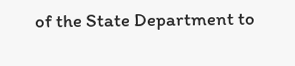of the State Department to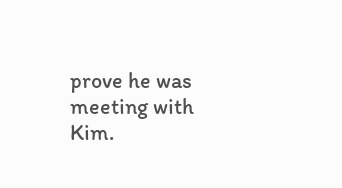prove he was meeting with Kim.